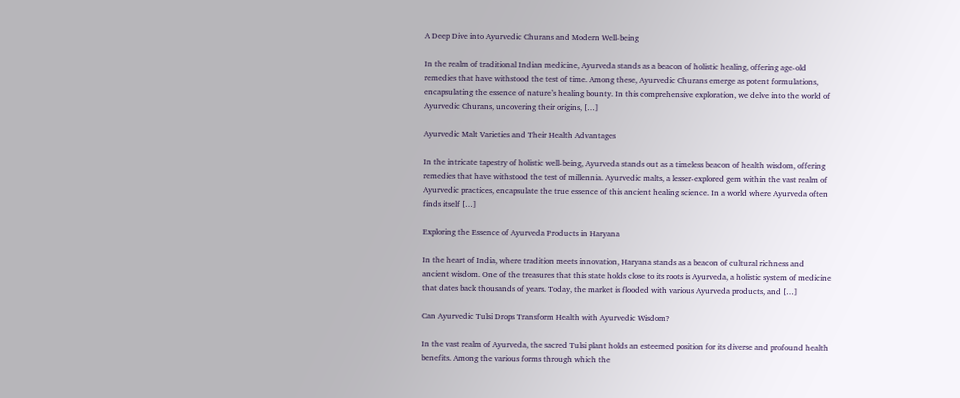A Deep Dive into Ayurvedic Churans and Modern Well-being

In the realm of traditional Indian medicine, Ayurveda stands as a beacon of holistic healing, offering age-old remedies that have withstood the test of time. Among these, Ayurvedic Churans emerge as potent formulations, encapsulating the essence of nature’s healing bounty. In this comprehensive exploration, we delve into the world of Ayurvedic Churans, uncovering their origins, […]

Ayurvedic Malt Varieties and Their Health Advantages

In the intricate tapestry of holistic well-being, Ayurveda stands out as a timeless beacon of health wisdom, offering remedies that have withstood the test of millennia. Ayurvedic malts, a lesser-explored gem within the vast realm of Ayurvedic practices, encapsulate the true essence of this ancient healing science. In a world where Ayurveda often finds itself […]

Exploring the Essence of Ayurveda Products in Haryana

In the heart of India, where tradition meets innovation, Haryana stands as a beacon of cultural richness and ancient wisdom. One of the treasures that this state holds close to its roots is Ayurveda, a holistic system of medicine that dates back thousands of years. Today, the market is flooded with various Ayurveda products, and […]

Can Ayurvedic Tulsi Drops Transform Health with Ayurvedic Wisdom?

In the vast realm of Ayurveda, the sacred Tulsi plant holds an esteemed position for its diverse and profound health benefits. Among the various forms through which the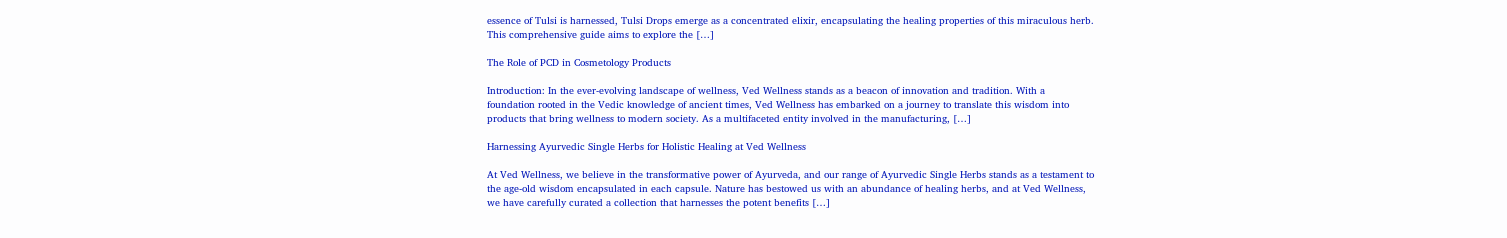essence of Tulsi is harnessed, Tulsi Drops emerge as a concentrated elixir, encapsulating the healing properties of this miraculous herb. This comprehensive guide aims to explore the […]

The Role of PCD in Cosmetology Products

Introduction: In the ever-evolving landscape of wellness, Ved Wellness stands as a beacon of innovation and tradition. With a foundation rooted in the Vedic knowledge of ancient times, Ved Wellness has embarked on a journey to translate this wisdom into products that bring wellness to modern society. As a multifaceted entity involved in the manufacturing, […]

Harnessing Ayurvedic Single Herbs for Holistic Healing at Ved Wellness

At Ved Wellness, we believe in the transformative power of Ayurveda, and our range of Ayurvedic Single Herbs stands as a testament to the age-old wisdom encapsulated in each capsule. Nature has bestowed us with an abundance of healing herbs, and at Ved Wellness, we have carefully curated a collection that harnesses the potent benefits […]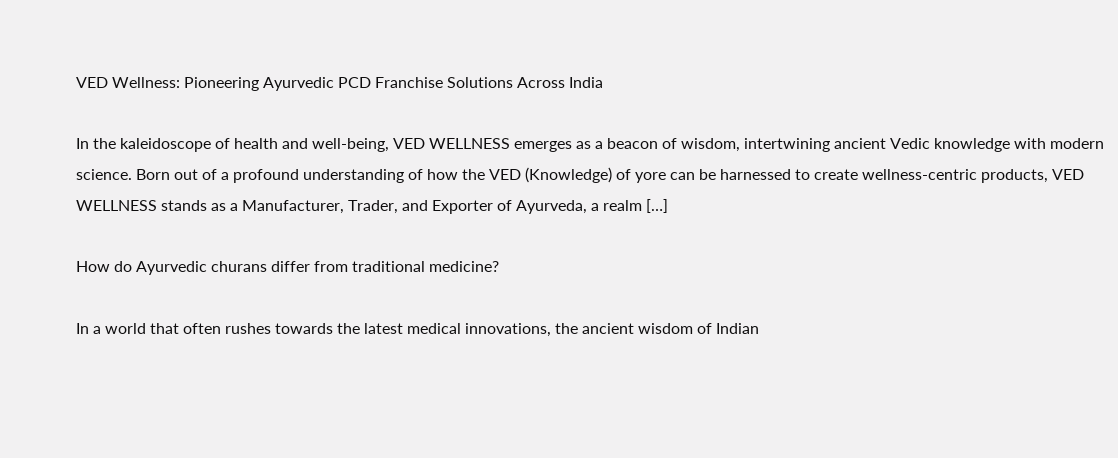VED Wellness: Pioneering Ayurvedic PCD Franchise Solutions Across India

In the kaleidoscope of health and well-being, VED WELLNESS emerges as a beacon of wisdom, intertwining ancient Vedic knowledge with modern science. Born out of a profound understanding of how the VED (Knowledge) of yore can be harnessed to create wellness-centric products, VED WELLNESS stands as a Manufacturer, Trader, and Exporter of Ayurveda, a realm […]

How do Ayurvedic churans differ from traditional medicine?

In a world that often rushes towards the latest medical innovations, the ancient wisdom of Indian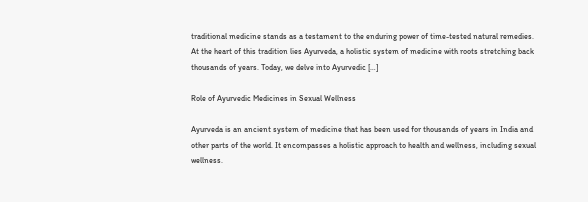traditional medicine stands as a testament to the enduring power of time-tested natural remedies. At the heart of this tradition lies Ayurveda, a holistic system of medicine with roots stretching back thousands of years. Today, we delve into Ayurvedic […]

Role of Ayurvedic Medicines in Sexual Wellness

Ayurveda is an ancient system of medicine that has been used for thousands of years in India and other parts of the world. It encompasses a holistic approach to health and wellness, including sexual wellness.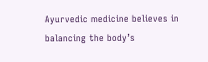Ayurvedic medicine believes in balancing the body’s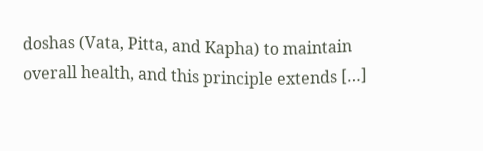doshas (Vata, Pitta, and Kapha) to maintain overall health, and this principle extends […]